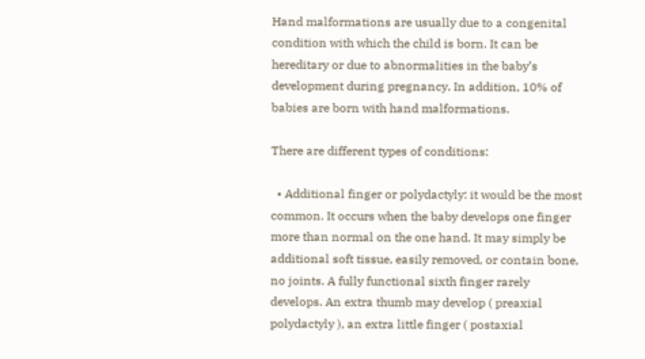Hand malformations are usually due to a congenital condition with which the child is born. It can be hereditary or due to abnormalities in the baby’s development during pregnancy. In addition, 10% of babies are born with hand malformations.

There are different types of conditions:

  • Additional finger or polydactyly: it would be the most common. It occurs when the baby develops one finger more than normal on the one hand. It may simply be additional soft tissue, easily removed, or contain bone, no joints. A fully functional sixth finger rarely develops. An extra thumb may develop ( preaxial polydactyly ), an extra little finger ( postaxial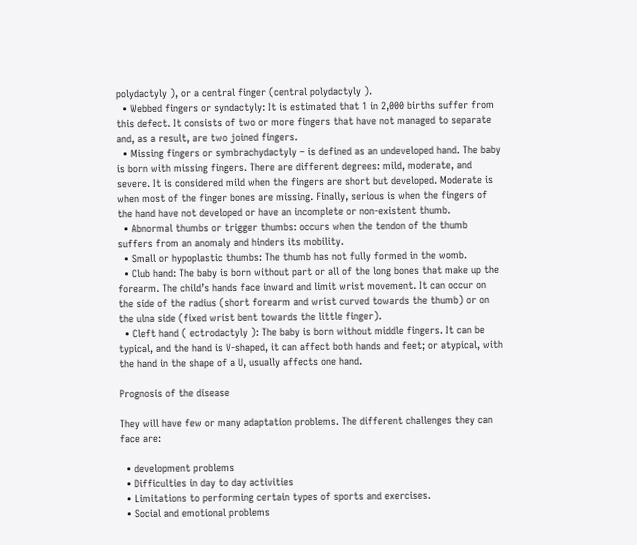polydactyly ), or a central finger (central polydactyly ).
  • Webbed fingers or syndactyly: It is estimated that 1 in 2,000 births suffer from this defect. It consists of two or more fingers that have not managed to separate and, as a result, are two joined fingers.
  • Missing fingers or symbrachydactyly – is defined as an undeveloped hand. The baby is born with missing fingers. There are different degrees: mild, moderate, and severe. It is considered mild when the fingers are short but developed. Moderate is when most of the finger bones are missing. Finally, serious is when the fingers of the hand have not developed or have an incomplete or non-existent thumb.
  • Abnormal thumbs or trigger thumbs: occurs when the tendon of the thumb suffers from an anomaly and hinders its mobility.
  • Small or hypoplastic thumbs: The thumb has not fully formed in the womb.
  • Club hand: The baby is born without part or all of the long bones that make up the forearm. The child’s hands face inward and limit wrist movement. It can occur on the side of the radius (short forearm and wrist curved towards the thumb) or on the ulna side (fixed wrist bent towards the little finger).
  • Cleft hand ( ectrodactyly ): The baby is born without middle fingers. It can be typical, and the hand is V-shaped, it can affect both hands and feet; or atypical, with the hand in the shape of a U, usually affects one hand.

Prognosis of the disease

They will have few or many adaptation problems. The different challenges they can face are:

  • development problems
  • Difficulties in day to day activities
  • Limitations to performing certain types of sports and exercises.
  • Social and emotional problems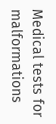Medical tests for malformations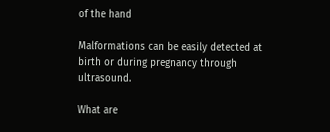of the hand

Malformations can be easily detected at birth or during pregnancy through ultrasound.

What are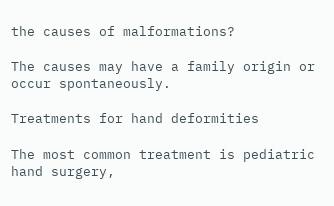the causes of malformations?

The causes may have a family origin or occur spontaneously.

Treatments for hand deformities

The most common treatment is pediatric hand surgery,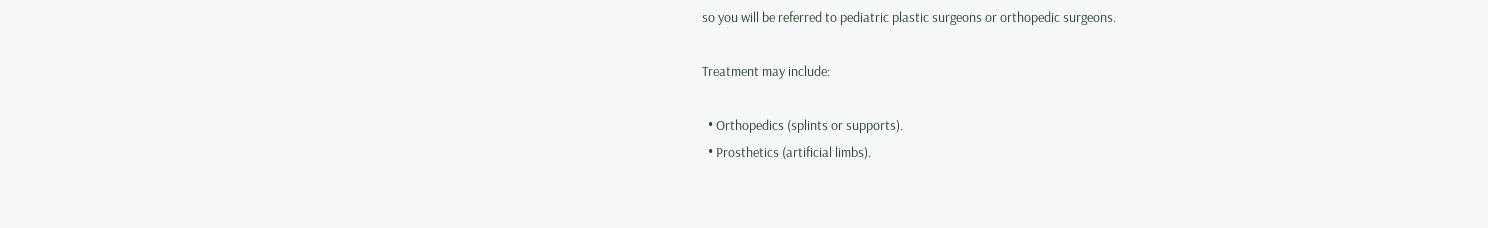so you will be referred to pediatric plastic surgeons or orthopedic surgeons.

Treatment may include:

  • Orthopedics (splints or supports).
  • Prosthetics (artificial limbs).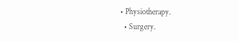• Physiotherapy.
  • Surgery.